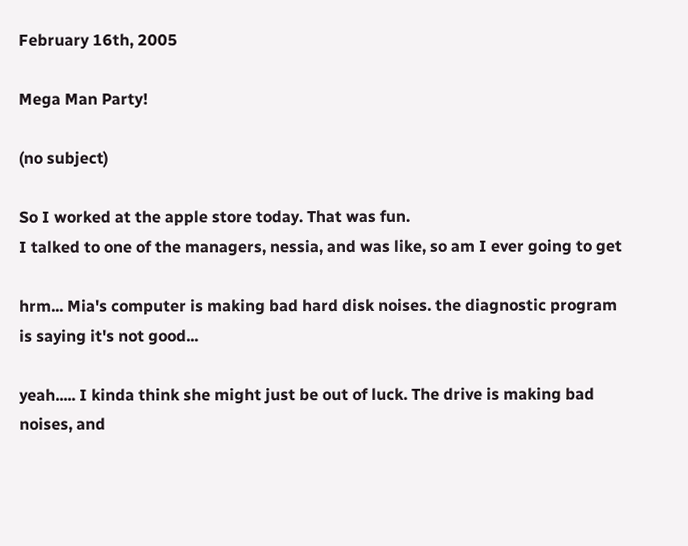February 16th, 2005

Mega Man Party!

(no subject)

So I worked at the apple store today. That was fun.
I talked to one of the managers, nessia, and was like, so am I ever going to get

hrm... Mia's computer is making bad hard disk noises. the diagnostic program is saying it's not good...

yeah..... I kinda think she might just be out of luck. The drive is making bad noises, and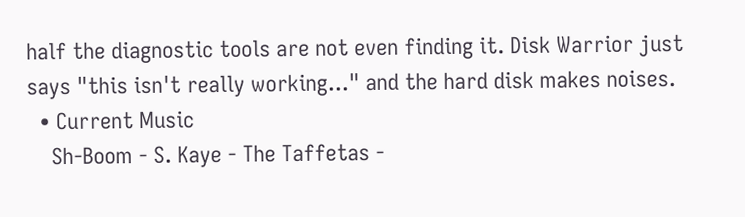half the diagnostic tools are not even finding it. Disk Warrior just says "this isn't really working..." and the hard disk makes noises.
  • Current Music
    Sh-Boom - S. Kaye - The Taffetas -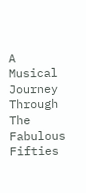A Musical Journey Through The Fabulous Fifties